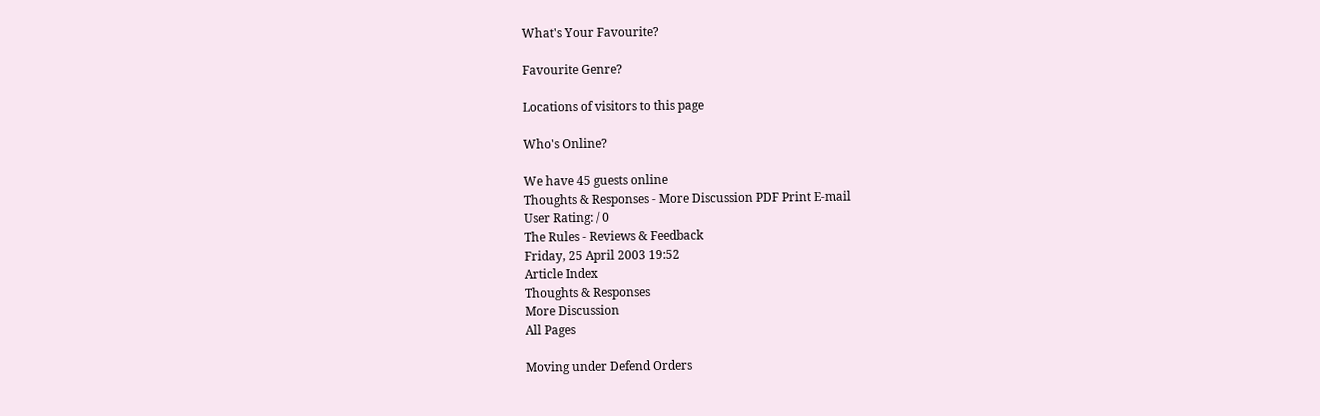What's Your Favourite?

Favourite Genre?

Locations of visitors to this page

Who's Online?

We have 45 guests online
Thoughts & Responses - More Discussion PDF Print E-mail
User Rating: / 0
The Rules - Reviews & Feedback
Friday, 25 April 2003 19:52
Article Index
Thoughts & Responses
More Discussion
All Pages

Moving under Defend Orders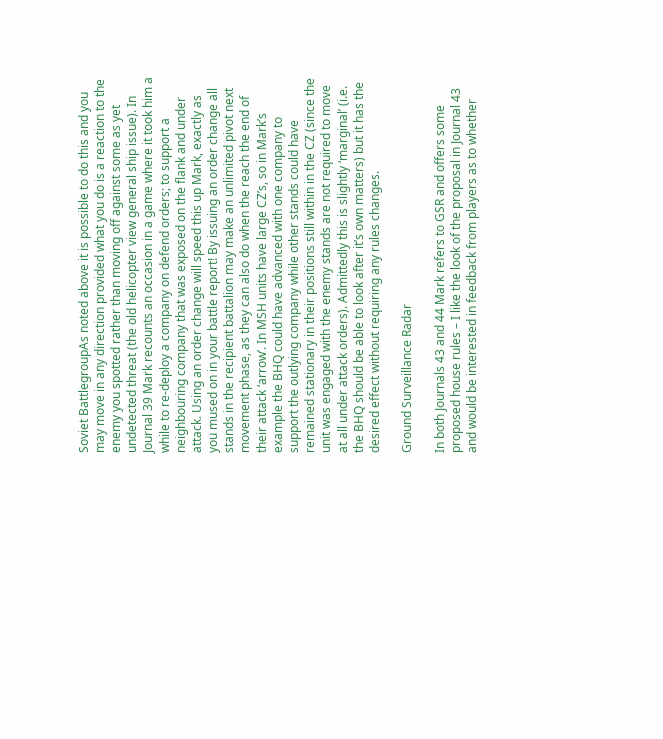Soviet BattlegroupAs noted above it is possible to do this and you may move in any direction provided what you do is a reaction to the enemy you spotted rather than moving off against some as yet undetected threat (the old helicopter view general ship issue). In Journal 39 Mark recounts an occasion in a game where it took him a while to re-deploy a company on defend orders; to support a neighbouring company that was exposed on the flank and under attack. Using an order change will speed this up Mark, exactly as you mused on in your battle report! By issuing an order change all stands in the recipient battalion may make an unlimited pivot next movement phase, as they can also do when the reach the end of their attack ‘arrow’. In MSH units have large CZ’s, so in Mark’s example the BHQ could have advanced with one company to support the outlying company while other stands could have remained stationary in their positions still within in the CZ (since the unit was engaged with the enemy stands are not required to move at all under attack orders). Admittedly this is slightly ‘marginal’ (i.e. the BHQ should be able to look after it’s own matters) but it has the desired effect without requiring any rules changes.

Ground Surveillance Radar

In both Journals 43 and 44 Mark refers to GSR and offers some proposed house rules – I like the look of the proposal in Journal 43 and would be interested in feedback from players as to whether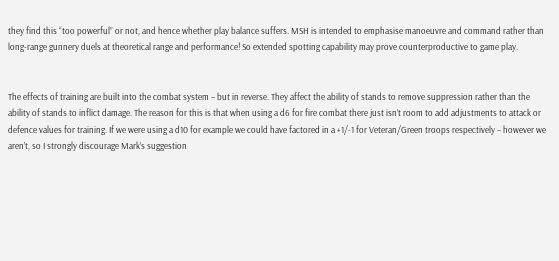they find this “too powerful” or not, and hence whether play balance suffers. MSH is intended to emphasise manoeuvre and command rather than long-range gunnery duels at theoretical range and performance! So extended spotting capability may prove counterproductive to game play.


The effects of training are built into the combat system – but in reverse. They affect the ability of stands to remove suppression rather than the ability of stands to inflict damage. The reason for this is that when using a d6 for fire combat there just isn’t room to add adjustments to attack or defence values for training. If we were using a d10 for example we could have factored in a +1/-1 for Veteran/Green troops respectively – however we aren’t, so I strongly discourage Mark’s suggestion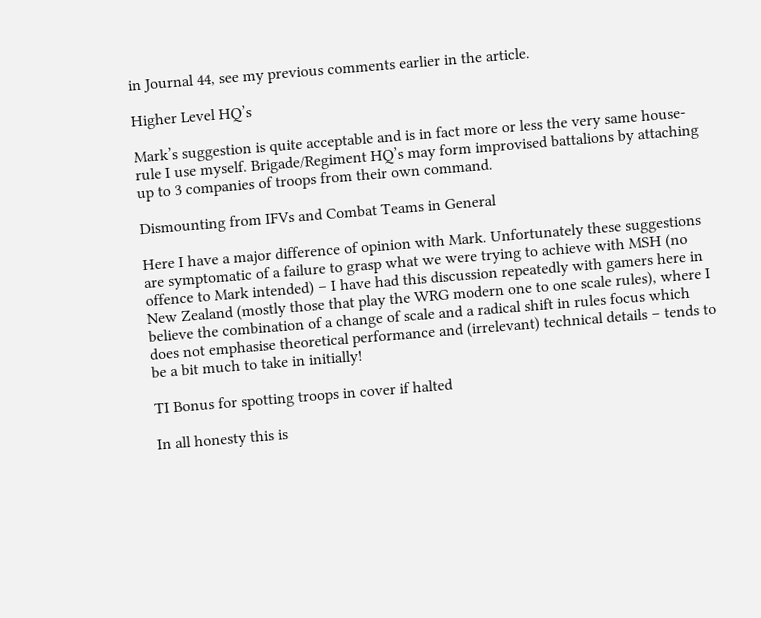in Journal 44, see my previous comments earlier in the article.

Higher Level HQ’s

Mark’s suggestion is quite acceptable and is in fact more or less the very same house-rule I use myself. Brigade/Regiment HQ’s may form improvised battalions by attaching up to 3 companies of troops from their own command.

Dismounting from IFVs and Combat Teams in General

Here I have a major difference of opinion with Mark. Unfortunately these suggestions are symptomatic of a failure to grasp what we were trying to achieve with MSH (no offence to Mark intended) – I have had this discussion repeatedly with gamers here in New Zealand (mostly those that play the WRG modern one to one scale rules), where I believe the combination of a change of scale and a radical shift in rules focus which does not emphasise theoretical performance and (irrelevant) technical details – tends to be a bit much to take in initially!

TI Bonus for spotting troops in cover if halted

In all honesty this is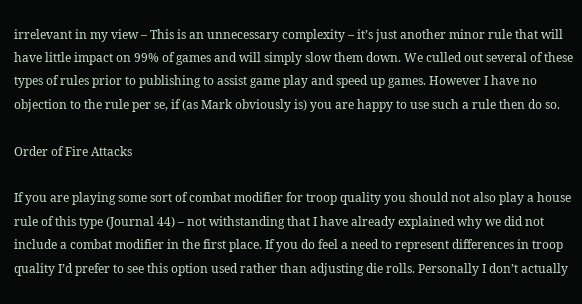irrelevant in my view – This is an unnecessary complexity – it’s just another minor rule that will have little impact on 99% of games and will simply slow them down. We culled out several of these types of rules prior to publishing to assist game play and speed up games. However I have no objection to the rule per se, if (as Mark obviously is) you are happy to use such a rule then do so.

Order of Fire Attacks

If you are playing some sort of combat modifier for troop quality you should not also play a house rule of this type (Journal 44) – not withstanding that I have already explained why we did not include a combat modifier in the first place. If you do feel a need to represent differences in troop quality I’d prefer to see this option used rather than adjusting die rolls. Personally I don’t actually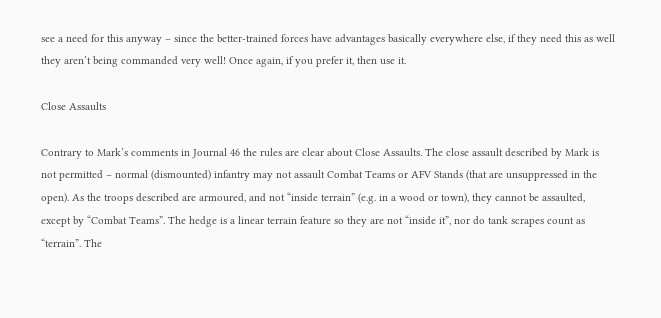see a need for this anyway – since the better-trained forces have advantages basically everywhere else, if they need this as well they aren’t being commanded very well! Once again, if you prefer it, then use it.

Close Assaults

Contrary to Mark’s comments in Journal 46 the rules are clear about Close Assaults. The close assault described by Mark is not permitted – normal (dismounted) infantry may not assault Combat Teams or AFV Stands (that are unsuppressed in the open). As the troops described are armoured, and not “inside terrain” (e.g. in a wood or town), they cannot be assaulted, except by “Combat Teams”. The hedge is a linear terrain feature so they are not “inside it”, nor do tank scrapes count as “terrain”. The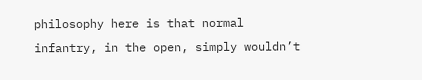philosophy here is that normal infantry, in the open, simply wouldn’t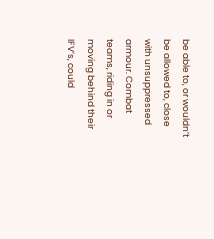be able to, or wouldn’t be allowed to, close with unsuppressed armour. Combat teams, riding in or moving behind their IFV’s, could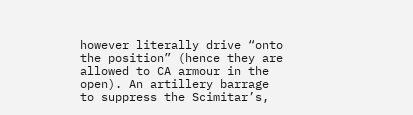however literally drive “onto the position” (hence they are allowed to CA armour in the open). An artillery barrage to suppress the Scimitar’s,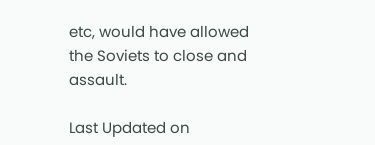etc, would have allowed the Soviets to close and assault.

Last Updated on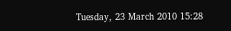Tuesday, 23 March 2010 15:28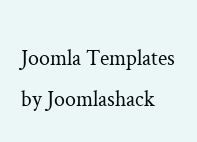Joomla Templates by Joomlashack